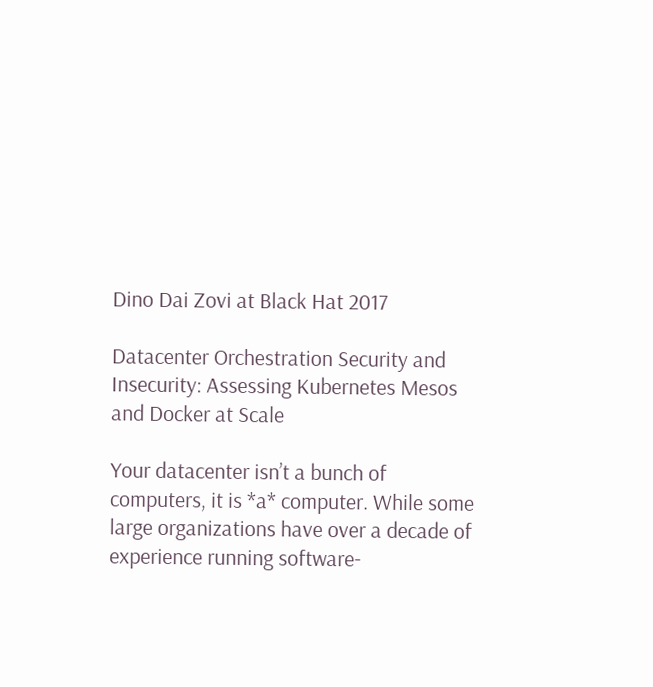Dino Dai Zovi at Black Hat 2017

Datacenter Orchestration Security and Insecurity: Assessing Kubernetes Mesos and Docker at Scale

Your datacenter isn’t a bunch of computers, it is *a* computer. While some large organizations have over a decade of experience running software-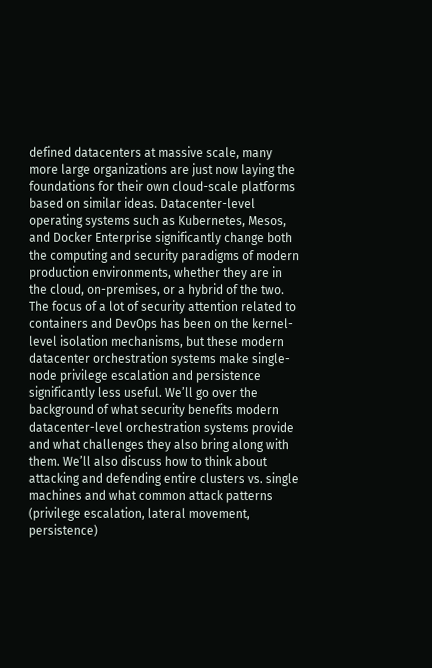defined datacenters at massive scale, many more large organizations are just now laying the foundations for their own cloud-scale platforms based on similar ideas. Datacenter-level operating systems such as Kubernetes, Mesos, and Docker Enterprise significantly change both the computing and security paradigms of modern production environments, whether they are in the cloud, on-premises, or a hybrid of the two. The focus of a lot of security attention related to containers and DevOps has been on the kernel-level isolation mechanisms, but these modern datacenter orchestration systems make single-node privilege escalation and persistence significantly less useful. We’ll go over the background of what security benefits modern datacenter-level orchestration systems provide and what challenges they also bring along with them. We’ll also discuss how to think about attacking and defending entire clusters vs. single machines and what common attack patterns (privilege escalation, lateral movement, persistence)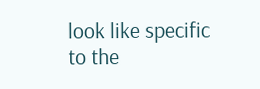look like specific to the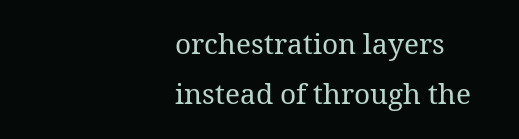orchestration layers instead of through the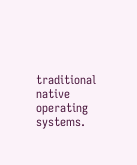traditional native operating systems.